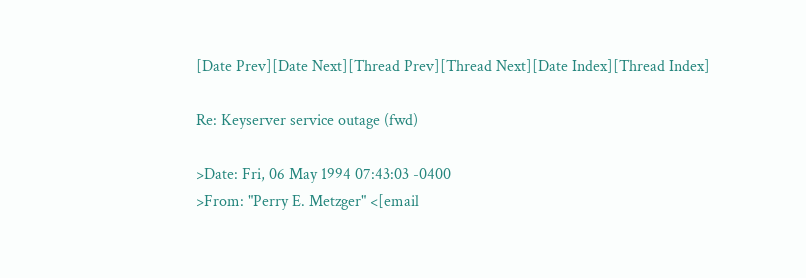[Date Prev][Date Next][Thread Prev][Thread Next][Date Index][Thread Index]

Re: Keyserver service outage (fwd)

>Date: Fri, 06 May 1994 07:43:03 -0400
>From: "Perry E. Metzger" <[email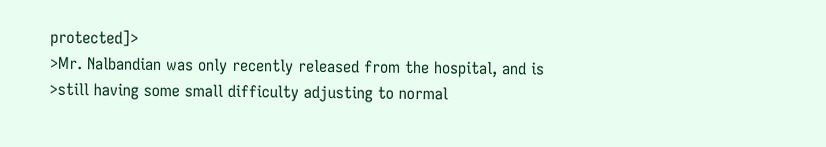protected]>
>Mr. Nalbandian was only recently released from the hospital, and is
>still having some small difficulty adjusting to normal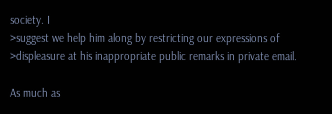society. I
>suggest we help him along by restricting our expressions of
>displeasure at his inappropriate public remarks in private email.

As much as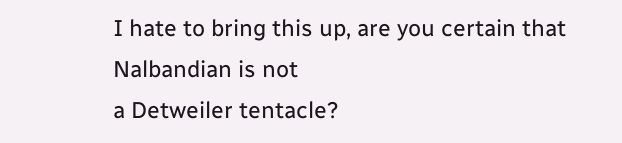I hate to bring this up, are you certain that Nalbandian is not
a Detweiler tentacle?